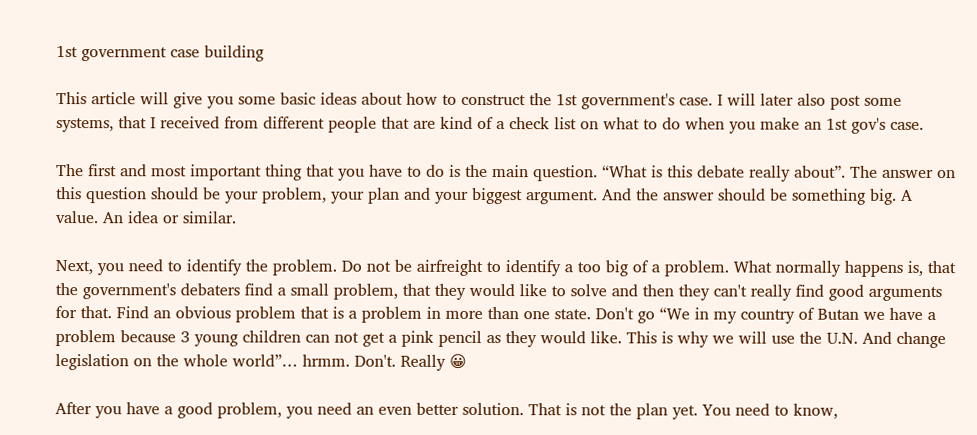1st government case building

This article will give you some basic ideas about how to construct the 1st government's case. I will later also post some systems, that I received from different people that are kind of a check list on what to do when you make an 1st gov's case.

The first and most important thing that you have to do is the main question. “What is this debate really about”. The answer on this question should be your problem, your plan and your biggest argument. And the answer should be something big. A value. An idea or similar.

Next, you need to identify the problem. Do not be airfreight to identify a too big of a problem. What normally happens is, that the government's debaters find a small problem, that they would like to solve and then they can't really find good arguments for that. Find an obvious problem that is a problem in more than one state. Don't go “We in my country of Butan we have a problem because 3 young children can not get a pink pencil as they would like. This is why we will use the U.N. And change legislation on the whole world”… hrmm. Don't. Really 😀

After you have a good problem, you need an even better solution. That is not the plan yet. You need to know,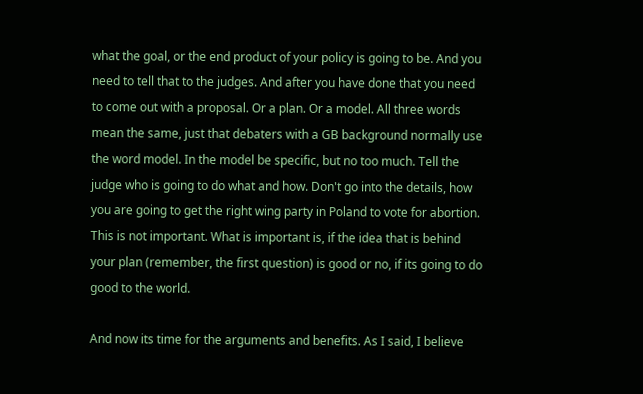what the goal, or the end product of your policy is going to be. And you need to tell that to the judges. And after you have done that you need to come out with a proposal. Or a plan. Or a model. All three words mean the same, just that debaters with a GB background normally use the word model. In the model be specific, but no too much. Tell the judge who is going to do what and how. Don't go into the details, how you are going to get the right wing party in Poland to vote for abortion. This is not important. What is important is, if the idea that is behind your plan (remember, the first question) is good or no, if its going to do good to the world.

And now its time for the arguments and benefits. As I said, I believe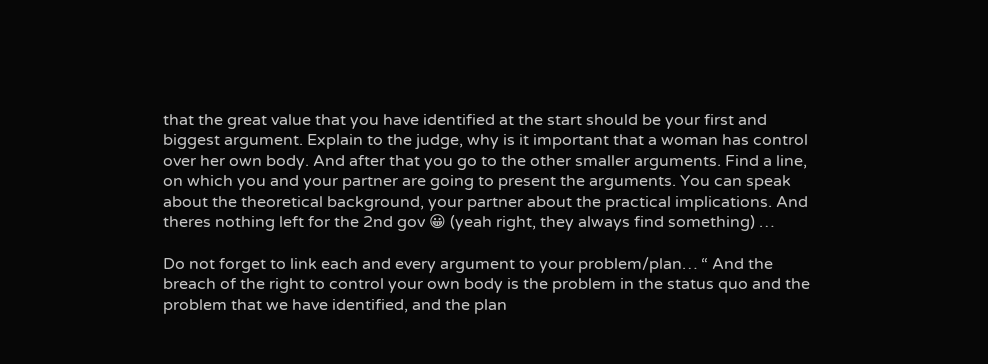that the great value that you have identified at the start should be your first and biggest argument. Explain to the judge, why is it important that a woman has control over her own body. And after that you go to the other smaller arguments. Find a line, on which you and your partner are going to present the arguments. You can speak about the theoretical background, your partner about the practical implications. And theres nothing left for the 2nd gov 😀 (yeah right, they always find something) …

Do not forget to link each and every argument to your problem/plan… “ And the breach of the right to control your own body is the problem in the status quo and the problem that we have identified, and the plan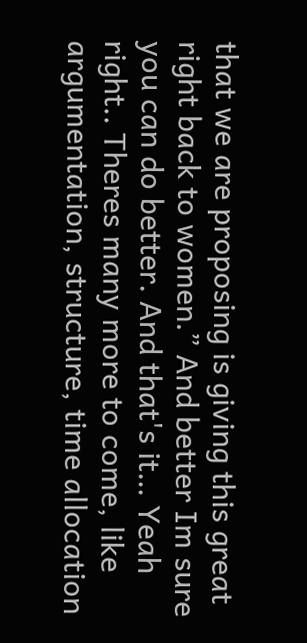that we are proposing is giving this great right back to women.” And better Im sure you can do better. And that's it… Yeah right.. Theres many more to come, like argumentation, structure, time allocation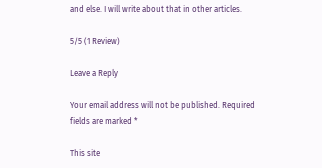and else. I will write about that in other articles.

5/5 (1 Review)

Leave a Reply

Your email address will not be published. Required fields are marked *

This site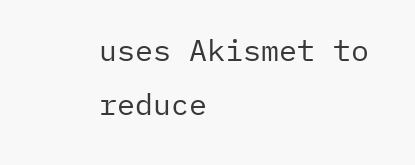uses Akismet to reduce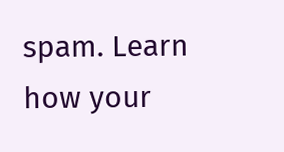spam. Learn how your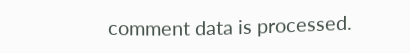comment data is processed.